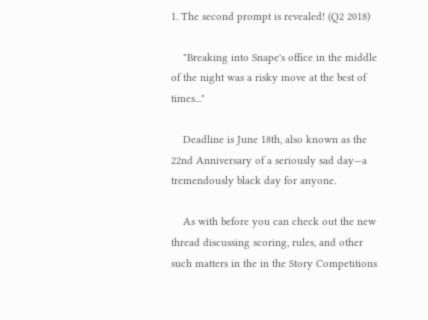1. The second prompt is revealed! (Q2 2018)

    "Breaking into Snape's office in the middle of the night was a risky move at the best of times..."

    Deadline is June 18th, also known as the 22nd Anniversary of a seriously sad day—a tremendously black day for anyone.

    As with before you can check out the new thread discussing scoring, rules, and other such matters in the in the Story Competitions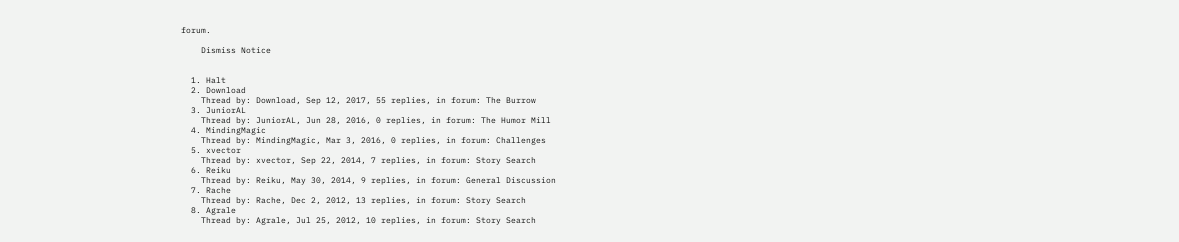forum.

    Dismiss Notice


  1. Halt
  2. Download
    Thread by: Download, Sep 12, 2017, 55 replies, in forum: The Burrow
  3. JuniorAL
    Thread by: JuniorAL, Jun 28, 2016, 0 replies, in forum: The Humor Mill
  4. MindingMagic
    Thread by: MindingMagic, Mar 3, 2016, 0 replies, in forum: Challenges
  5. xvector
    Thread by: xvector, Sep 22, 2014, 7 replies, in forum: Story Search
  6. Reiku
    Thread by: Reiku, May 30, 2014, 9 replies, in forum: General Discussion
  7. Rache
    Thread by: Rache, Dec 2, 2012, 13 replies, in forum: Story Search
  8. Agrale
    Thread by: Agrale, Jul 25, 2012, 10 replies, in forum: Story Search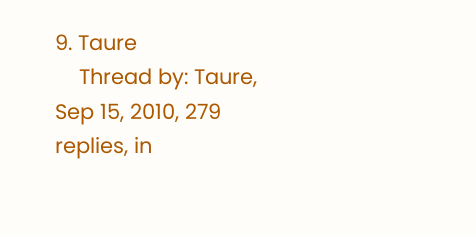9. Taure
    Thread by: Taure, Sep 15, 2010, 279 replies, in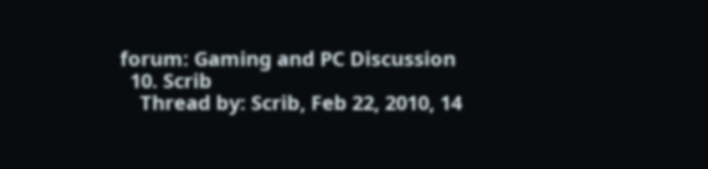forum: Gaming and PC Discussion
  10. Scrib
    Thread by: Scrib, Feb 22, 2010, 14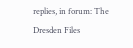replies, in forum: The Dresden Files